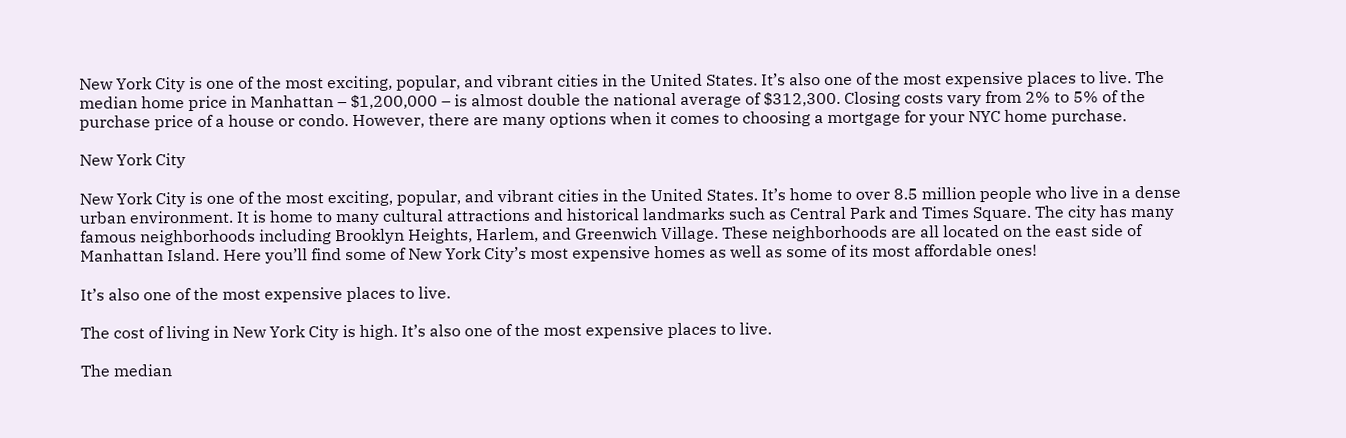New York City is one of the most exciting, popular, and vibrant cities in the United States. It’s also one of the most expensive places to live. The median home price in Manhattan – $1,200,000 – is almost double the national average of $312,300. Closing costs vary from 2% to 5% of the purchase price of a house or condo. However, there are many options when it comes to choosing a mortgage for your NYC home purchase.

New York City

New York City is one of the most exciting, popular, and vibrant cities in the United States. It’s home to over 8.5 million people who live in a dense urban environment. It is home to many cultural attractions and historical landmarks such as Central Park and Times Square. The city has many famous neighborhoods including Brooklyn Heights, Harlem, and Greenwich Village. These neighborhoods are all located on the east side of Manhattan Island. Here you’ll find some of New York City’s most expensive homes as well as some of its most affordable ones!

It’s also one of the most expensive places to live.

The cost of living in New York City is high. It’s also one of the most expensive places to live.

The median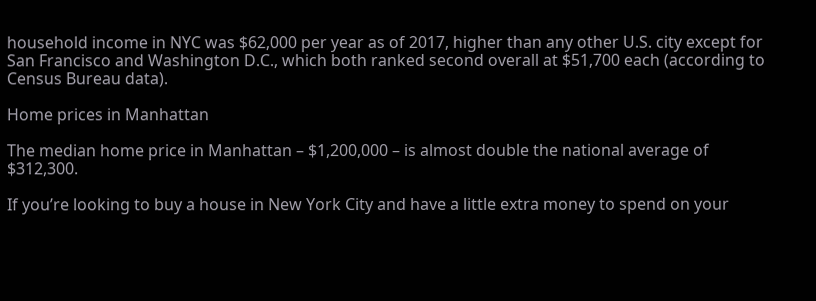household income in NYC was $62,000 per year as of 2017, higher than any other U.S. city except for San Francisco and Washington D.C., which both ranked second overall at $51,700 each (according to Census Bureau data).

Home prices in Manhattan

The median home price in Manhattan – $1,200,000 – is almost double the national average of $312,300.

If you’re looking to buy a house in New York City and have a little extra money to spend on your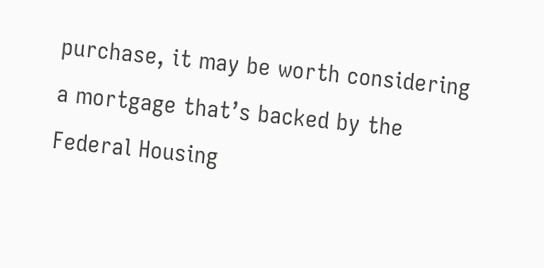purchase, it may be worth considering a mortgage that’s backed by the Federal Housing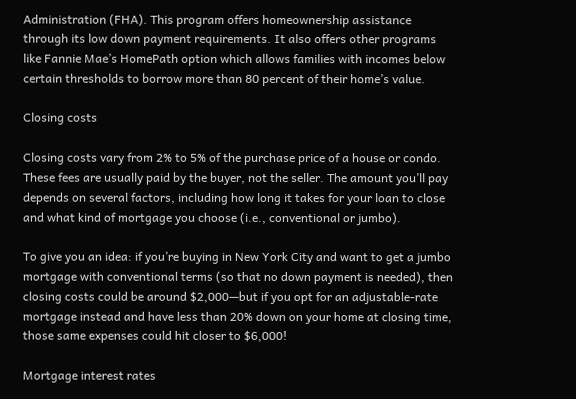Administration (FHA). This program offers homeownership assistance through its low down payment requirements. It also offers other programs like Fannie Mae’s HomePath option which allows families with incomes below certain thresholds to borrow more than 80 percent of their home’s value.

Closing costs

Closing costs vary from 2% to 5% of the purchase price of a house or condo. These fees are usually paid by the buyer, not the seller. The amount you’ll pay depends on several factors, including how long it takes for your loan to close and what kind of mortgage you choose (i.e., conventional or jumbo).

To give you an idea: if you’re buying in New York City and want to get a jumbo mortgage with conventional terms (so that no down payment is needed), then closing costs could be around $2,000—but if you opt for an adjustable-rate mortgage instead and have less than 20% down on your home at closing time, those same expenses could hit closer to $6,000!

Mortgage interest rates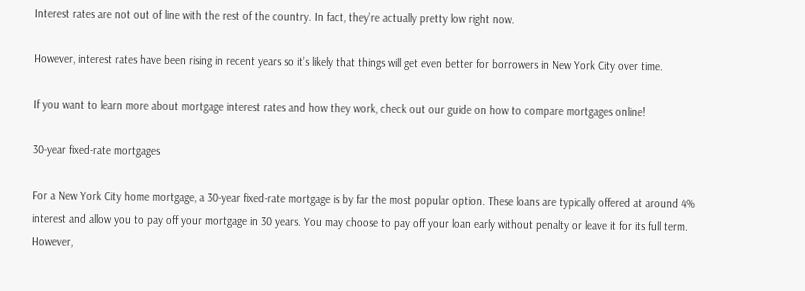Interest rates are not out of line with the rest of the country. In fact, they’re actually pretty low right now.

However, interest rates have been rising in recent years so it’s likely that things will get even better for borrowers in New York City over time.

If you want to learn more about mortgage interest rates and how they work, check out our guide on how to compare mortgages online!

30-year fixed-rate mortgages

For a New York City home mortgage, a 30-year fixed-rate mortgage is by far the most popular option. These loans are typically offered at around 4% interest and allow you to pay off your mortgage in 30 years. You may choose to pay off your loan early without penalty or leave it for its full term. However,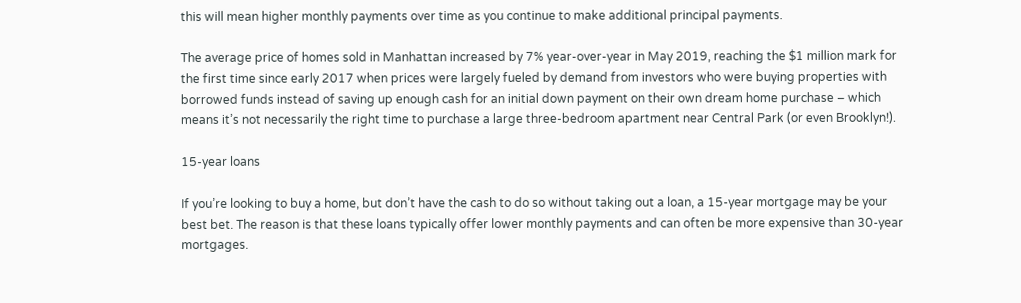this will mean higher monthly payments over time as you continue to make additional principal payments.

The average price of homes sold in Manhattan increased by 7% year-over-year in May 2019, reaching the $1 million mark for the first time since early 2017 when prices were largely fueled by demand from investors who were buying properties with borrowed funds instead of saving up enough cash for an initial down payment on their own dream home purchase – which means it’s not necessarily the right time to purchase a large three-bedroom apartment near Central Park (or even Brooklyn!).

15-year loans

If you’re looking to buy a home, but don’t have the cash to do so without taking out a loan, a 15-year mortgage may be your best bet. The reason is that these loans typically offer lower monthly payments and can often be more expensive than 30-year mortgages.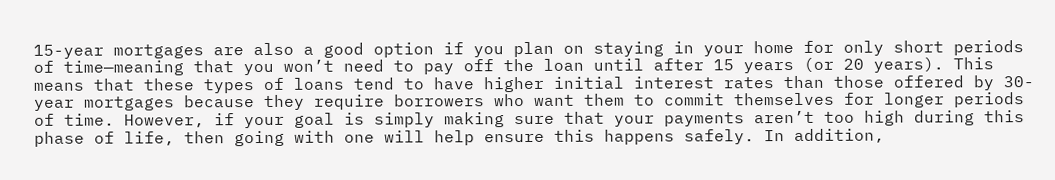15-year mortgages are also a good option if you plan on staying in your home for only short periods of time—meaning that you won’t need to pay off the loan until after 15 years (or 20 years). This means that these types of loans tend to have higher initial interest rates than those offered by 30-year mortgages because they require borrowers who want them to commit themselves for longer periods of time. However, if your goal is simply making sure that your payments aren’t too high during this phase of life, then going with one will help ensure this happens safely. In addition,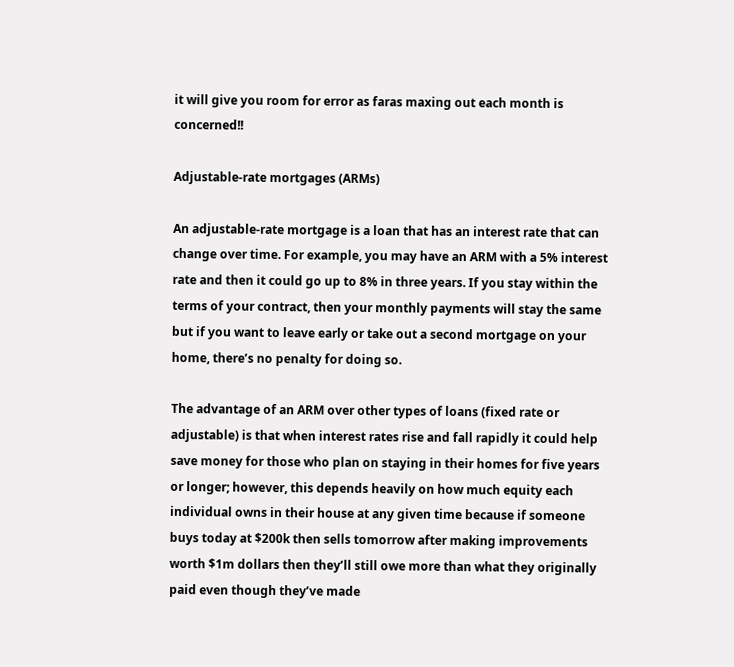it will give you room for error as faras maxing out each month is concerned!!

Adjustable-rate mortgages (ARMs)

An adjustable-rate mortgage is a loan that has an interest rate that can change over time. For example, you may have an ARM with a 5% interest rate and then it could go up to 8% in three years. If you stay within the terms of your contract, then your monthly payments will stay the same but if you want to leave early or take out a second mortgage on your home, there’s no penalty for doing so.

The advantage of an ARM over other types of loans (fixed rate or adjustable) is that when interest rates rise and fall rapidly it could help save money for those who plan on staying in their homes for five years or longer; however, this depends heavily on how much equity each individual owns in their house at any given time because if someone buys today at $200k then sells tomorrow after making improvements worth $1m dollars then they’ll still owe more than what they originally paid even though they’ve made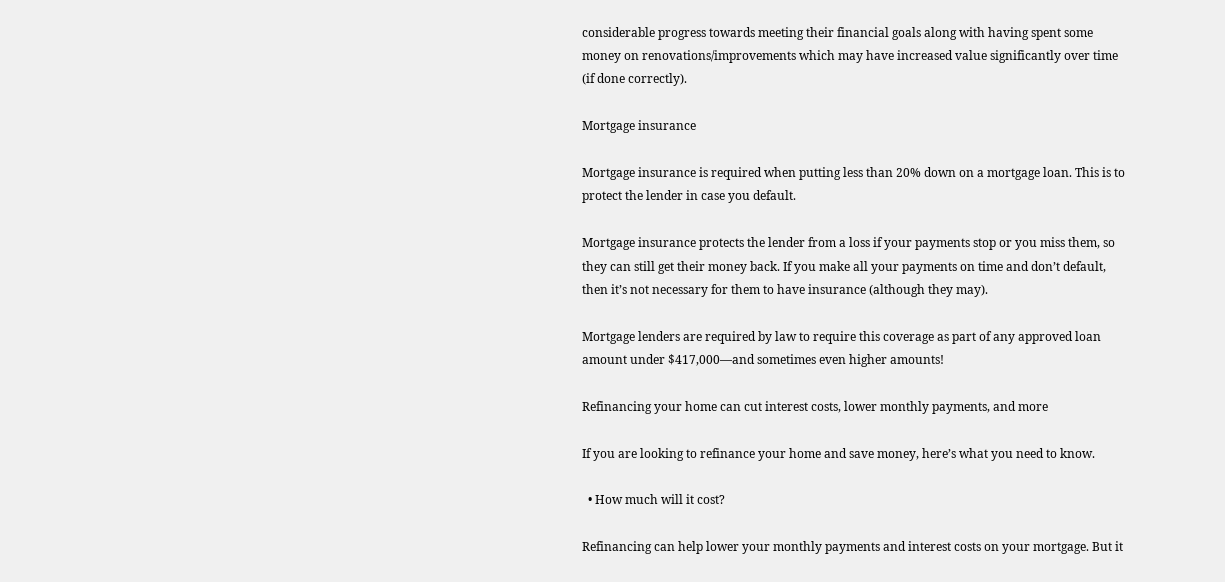considerable progress towards meeting their financial goals along with having spent some money on renovations/improvements which may have increased value significantly over time (if done correctly).

Mortgage insurance

Mortgage insurance is required when putting less than 20% down on a mortgage loan. This is to protect the lender in case you default.

Mortgage insurance protects the lender from a loss if your payments stop or you miss them, so they can still get their money back. If you make all your payments on time and don’t default, then it’s not necessary for them to have insurance (although they may).

Mortgage lenders are required by law to require this coverage as part of any approved loan amount under $417,000—and sometimes even higher amounts!

Refinancing your home can cut interest costs, lower monthly payments, and more

If you are looking to refinance your home and save money, here’s what you need to know.

  • How much will it cost?

Refinancing can help lower your monthly payments and interest costs on your mortgage. But it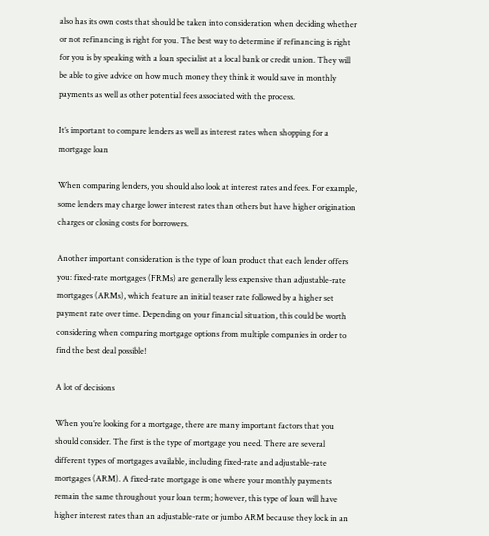also has its own costs that should be taken into consideration when deciding whether or not refinancing is right for you. The best way to determine if refinancing is right for you is by speaking with a loan specialist at a local bank or credit union. They will be able to give advice on how much money they think it would save in monthly payments as well as other potential fees associated with the process.

It’s important to compare lenders as well as interest rates when shopping for a mortgage loan

When comparing lenders, you should also look at interest rates and fees. For example, some lenders may charge lower interest rates than others but have higher origination charges or closing costs for borrowers.

Another important consideration is the type of loan product that each lender offers you: fixed-rate mortgages (FRMs) are generally less expensive than adjustable-rate mortgages (ARMs), which feature an initial teaser rate followed by a higher set payment rate over time. Depending on your financial situation, this could be worth considering when comparing mortgage options from multiple companies in order to find the best deal possible!

A lot of decisions

When you’re looking for a mortgage, there are many important factors that you should consider. The first is the type of mortgage you need. There are several different types of mortgages available, including fixed-rate and adjustable-rate mortgages (ARM). A fixed-rate mortgage is one where your monthly payments remain the same throughout your loan term; however, this type of loan will have higher interest rates than an adjustable-rate or jumbo ARM because they lock in an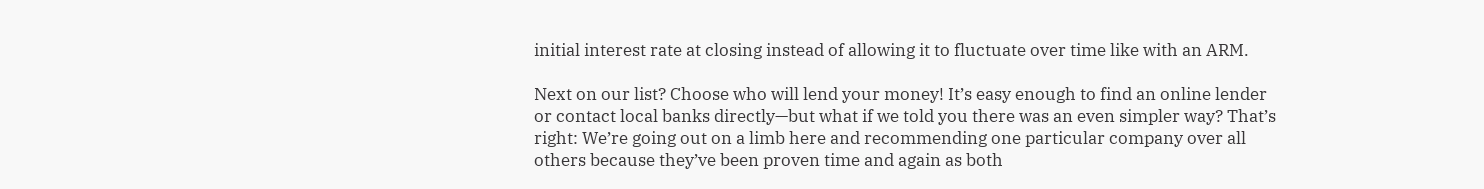initial interest rate at closing instead of allowing it to fluctuate over time like with an ARM.

Next on our list? Choose who will lend your money! It’s easy enough to find an online lender or contact local banks directly—but what if we told you there was an even simpler way? That’s right: We’re going out on a limb here and recommending one particular company over all others because they’ve been proven time and again as both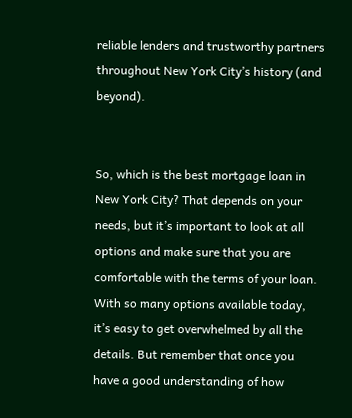reliable lenders and trustworthy partners throughout New York City’s history (and beyond).


So, which is the best mortgage loan in New York City? That depends on your needs, but it’s important to look at all options and make sure that you are comfortable with the terms of your loan. With so many options available today, it’s easy to get overwhelmed by all the details. But remember that once you have a good understanding of how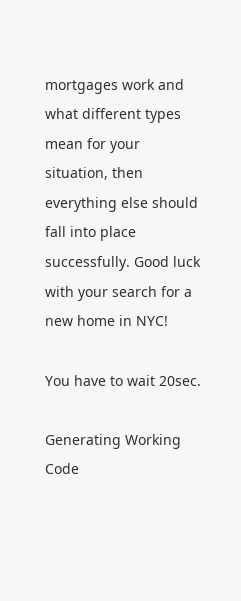mortgages work and what different types mean for your situation, then everything else should fall into place successfully. Good luck with your search for a new home in NYC!

You have to wait 20sec.

Generating Working Code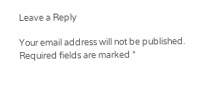Leave a Reply

Your email address will not be published. Required fields are marked *